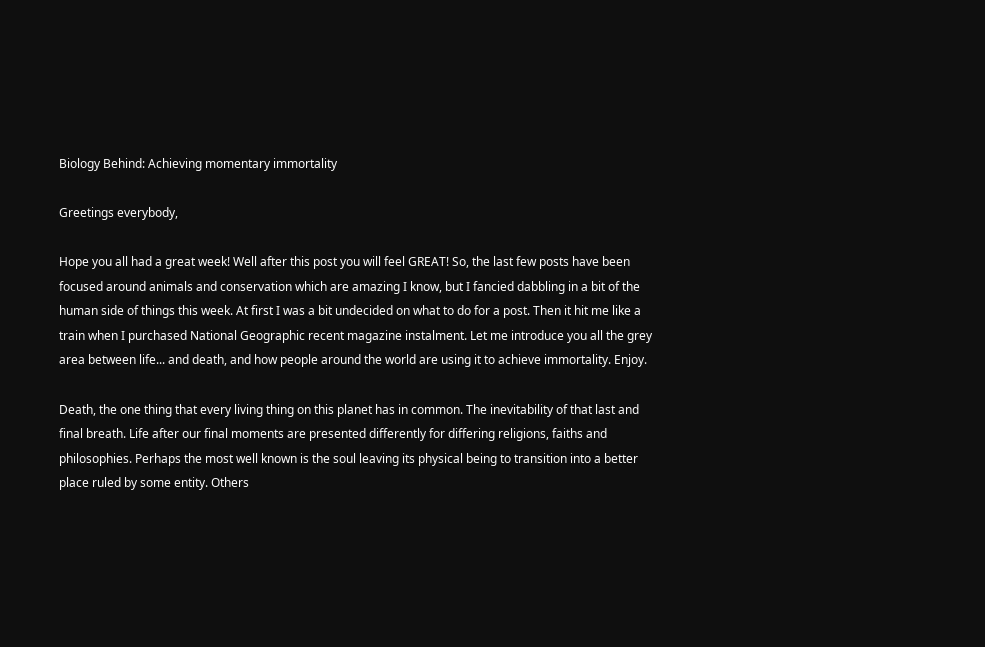Biology Behind: Achieving momentary immortality

Greetings everybody,

Hope you all had a great week! Well after this post you will feel GREAT! So, the last few posts have been focused around animals and conservation which are amazing I know, but I fancied dabbling in a bit of the human side of things this week. At first I was a bit undecided on what to do for a post. Then it hit me like a train when I purchased National Geographic recent magazine instalment. Let me introduce you all the grey area between life... and death, and how people around the world are using it to achieve immortality. Enjoy.

Death, the one thing that every living thing on this planet has in common. The inevitability of that last and final breath. Life after our final moments are presented differently for differing religions, faiths and philosophies. Perhaps the most well known is the soul leaving its physical being to transition into a better place ruled by some entity. Others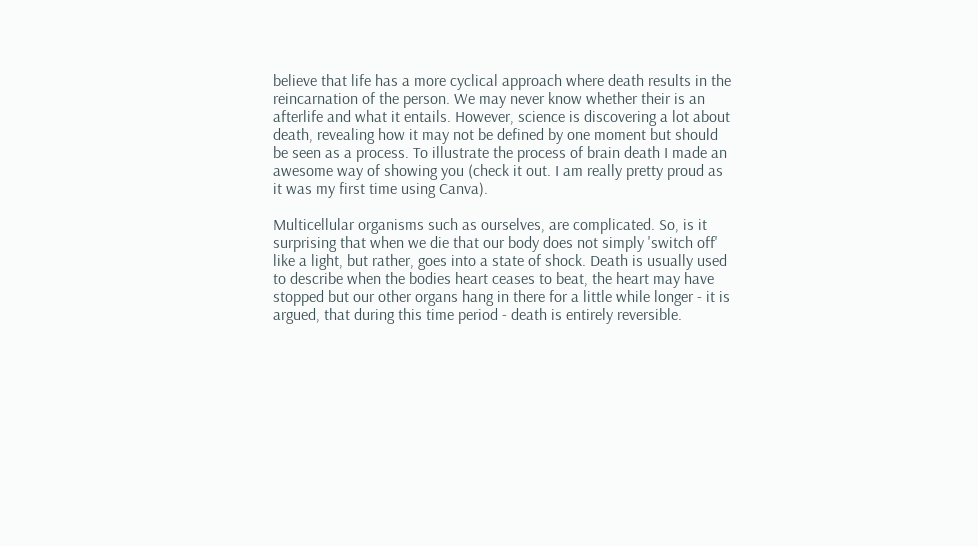believe that life has a more cyclical approach where death results in the reincarnation of the person. We may never know whether their is an afterlife and what it entails. However, science is discovering a lot about death, revealing how it may not be defined by one moment but should be seen as a process. To illustrate the process of brain death I made an  awesome way of showing you (check it out. I am really pretty proud as it was my first time using Canva).

Multicellular organisms such as ourselves, are complicated. So, is it surprising that when we die that our body does not simply 'switch off' like a light, but rather, goes into a state of shock. Death is usually used to describe when the bodies heart ceases to beat, the heart may have stopped but our other organs hang in there for a little while longer - it is argued, that during this time period - death is entirely reversible.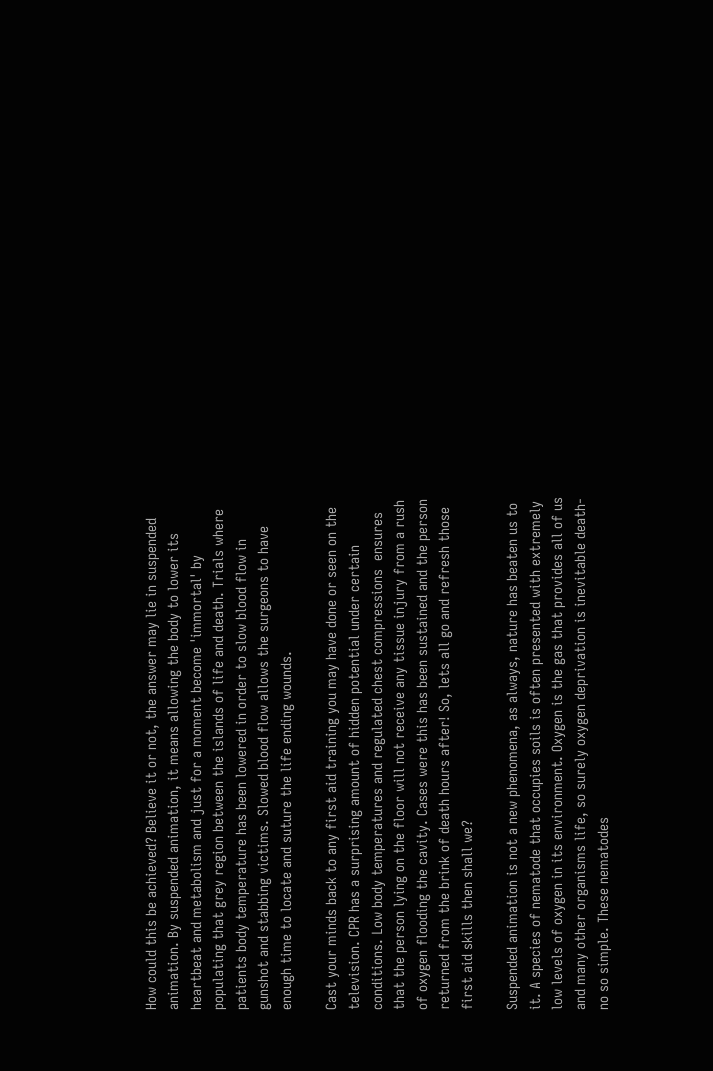How could this be achieved? Believe it or not, the answer may lie in suspended animation. By suspended animation, it means allowing the body to lower its heartbeat and metabolism and just for a moment become 'immortal' by populating that grey region between the islands of life and death. Trials where patients body temperature has been lowered in order to slow blood flow in gunshot and stabbing victims. Slowed blood flow allows the surgeons to have enough time to locate and suture the life ending wounds.

Cast your minds back to any first aid training you may have done or seen on the television. CPR has a surprising amount of hidden potential under certain conditions. Low body temperatures and regulated chest compressions  ensures that the person lying on the floor will not receive any tissue injury from a rush of oxygen flooding the cavity. Cases were this has been sustained and the person returned from the brink of death hours after! So, lets all go and refresh those first aid skills then shall we?

Suspended animation is not a new phenomena, as always, nature has beaten us to it. A species of nematode that occupies soils is often presented with extremely low levels of oxygen in its environment. Oxygen is the gas that provides all of us and many other organisms life, so surely oxygen deprivation is inevitable death- no so simple. These nematodes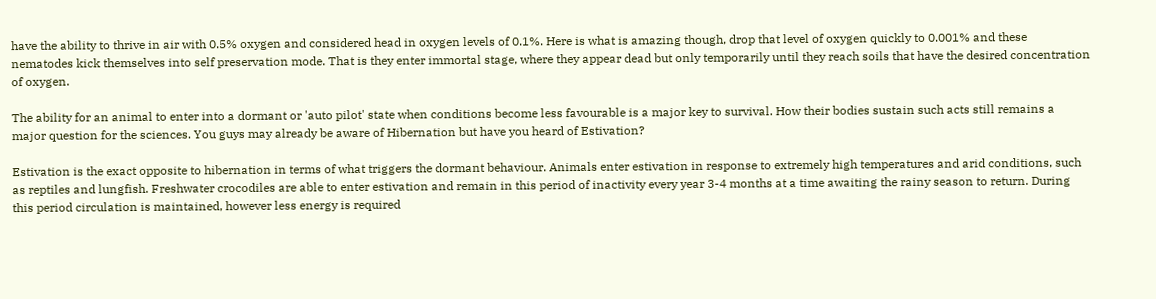have the ability to thrive in air with 0.5% oxygen and considered head in oxygen levels of 0.1%. Here is what is amazing though, drop that level of oxygen quickly to 0.001% and these nematodes kick themselves into self preservation mode. That is they enter immortal stage, where they appear dead but only temporarily until they reach soils that have the desired concentration of oxygen.

The ability for an animal to enter into a dormant or 'auto pilot' state when conditions become less favourable is a major key to survival. How their bodies sustain such acts still remains a major question for the sciences. You guys may already be aware of Hibernation but have you heard of Estivation?

Estivation is the exact opposite to hibernation in terms of what triggers the dormant behaviour. Animals enter estivation in response to extremely high temperatures and arid conditions, such as reptiles and lungfish. Freshwater crocodiles are able to enter estivation and remain in this period of inactivity every year 3-4 months at a time awaiting the rainy season to return. During this period circulation is maintained, however less energy is required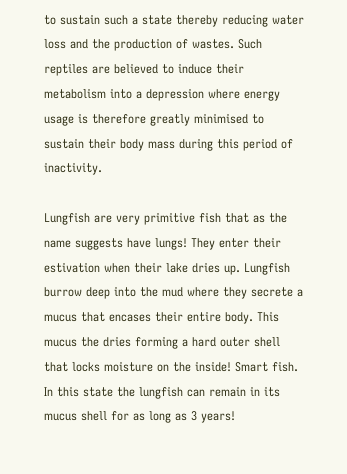to sustain such a state thereby reducing water loss and the production of wastes. Such reptiles are believed to induce their metabolism into a depression where energy usage is therefore greatly minimised to sustain their body mass during this period of inactivity.

Lungfish are very primitive fish that as the name suggests have lungs! They enter their estivation when their lake dries up. Lungfish burrow deep into the mud where they secrete a mucus that encases their entire body. This mucus the dries forming a hard outer shell that locks moisture on the inside! Smart fish. In this state the lungfish can remain in its mucus shell for as long as 3 years!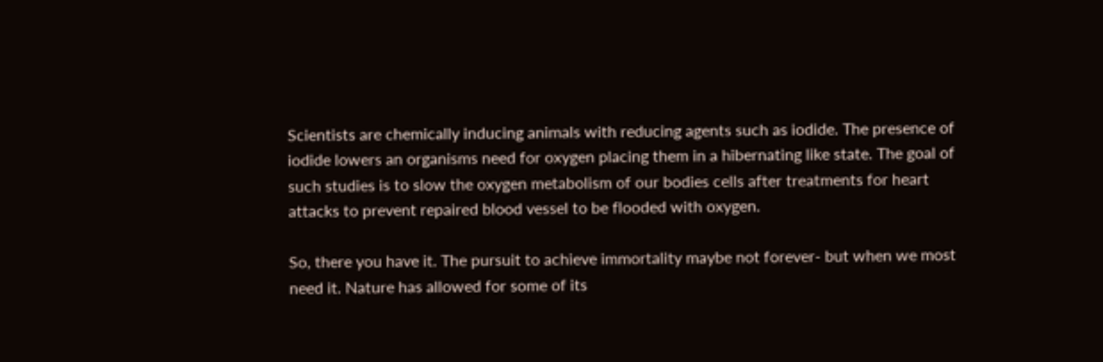Scientists are chemically inducing animals with reducing agents such as iodide. The presence of iodide lowers an organisms need for oxygen placing them in a hibernating like state. The goal of such studies is to slow the oxygen metabolism of our bodies cells after treatments for heart attacks to prevent repaired blood vessel to be flooded with oxygen.

So, there you have it. The pursuit to achieve immortality maybe not forever- but when we most need it. Nature has allowed for some of its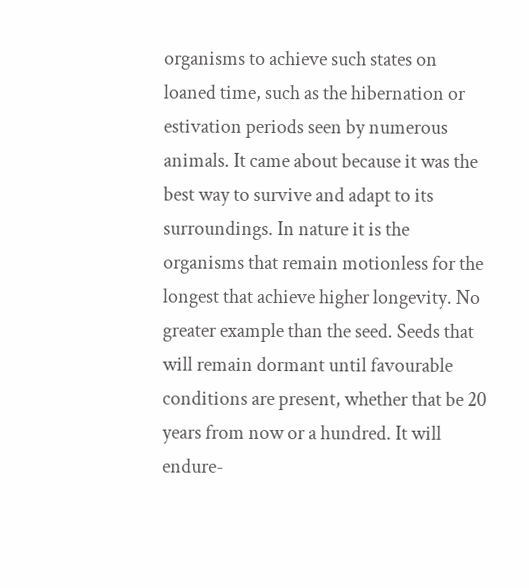organisms to achieve such states on loaned time, such as the hibernation or estivation periods seen by numerous animals. It came about because it was the best way to survive and adapt to its surroundings. In nature it is the organisms that remain motionless for the longest that achieve higher longevity. No greater example than the seed. Seeds that will remain dormant until favourable conditions are present, whether that be 20 years from now or a hundred. It will endure-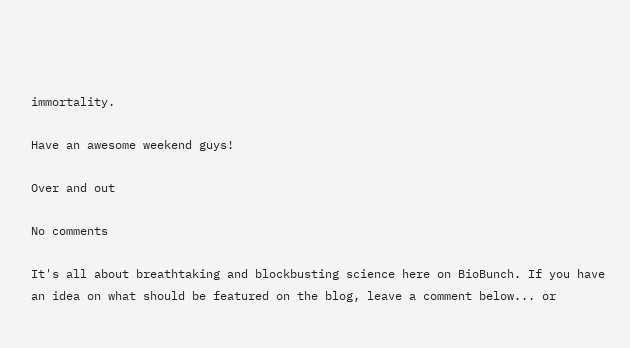immortality.

Have an awesome weekend guys!

Over and out

No comments

It's all about breathtaking and blockbusting science here on BioBunch. If you have an idea on what should be featured on the blog, leave a comment below... or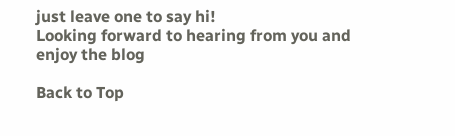just leave one to say hi!
Looking forward to hearing from you and enjoy the blog

Back to Top